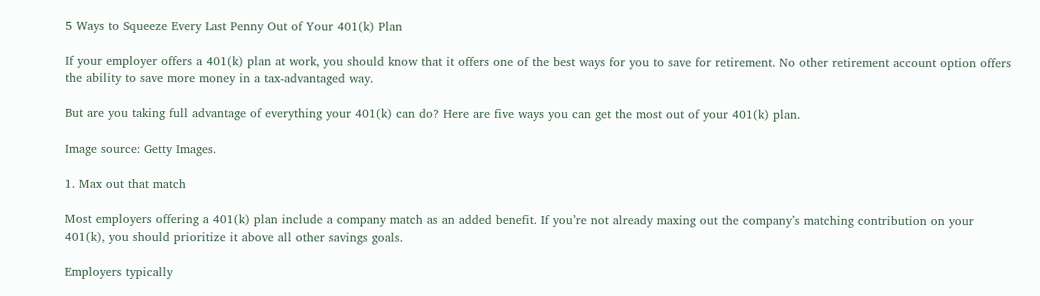5 Ways to Squeeze Every Last Penny Out of Your 401(k) Plan

If your employer offers a 401(k) plan at work, you should know that it offers one of the best ways for you to save for retirement. No other retirement account option offers the ability to save more money in a tax-advantaged way.

But are you taking full advantage of everything your 401(k) can do? Here are five ways you can get the most out of your 401(k) plan.

Image source: Getty Images.

1. Max out that match

Most employers offering a 401(k) plan include a company match as an added benefit. If you’re not already maxing out the company’s matching contribution on your 401(k), you should prioritize it above all other savings goals.

Employers typically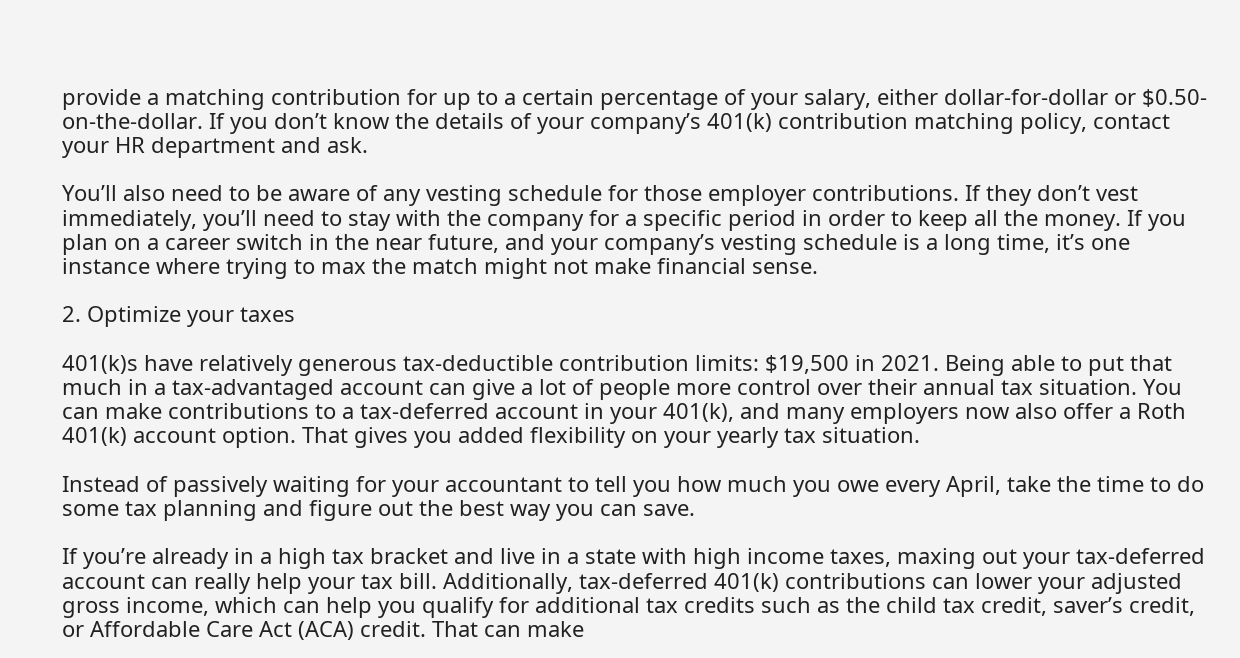provide a matching contribution for up to a certain percentage of your salary, either dollar-for-dollar or $0.50-on-the-dollar. If you don’t know the details of your company’s 401(k) contribution matching policy, contact your HR department and ask.

You’ll also need to be aware of any vesting schedule for those employer contributions. If they don’t vest immediately, you’ll need to stay with the company for a specific period in order to keep all the money. If you plan on a career switch in the near future, and your company’s vesting schedule is a long time, it’s one instance where trying to max the match might not make financial sense.

2. Optimize your taxes

401(k)s have relatively generous tax-deductible contribution limits: $19,500 in 2021. Being able to put that much in a tax-advantaged account can give a lot of people more control over their annual tax situation. You can make contributions to a tax-deferred account in your 401(k), and many employers now also offer a Roth 401(k) account option. That gives you added flexibility on your yearly tax situation.

Instead of passively waiting for your accountant to tell you how much you owe every April, take the time to do some tax planning and figure out the best way you can save.

If you’re already in a high tax bracket and live in a state with high income taxes, maxing out your tax-deferred account can really help your tax bill. Additionally, tax-deferred 401(k) contributions can lower your adjusted gross income, which can help you qualify for additional tax credits such as the child tax credit, saver’s credit, or Affordable Care Act (ACA) credit. That can make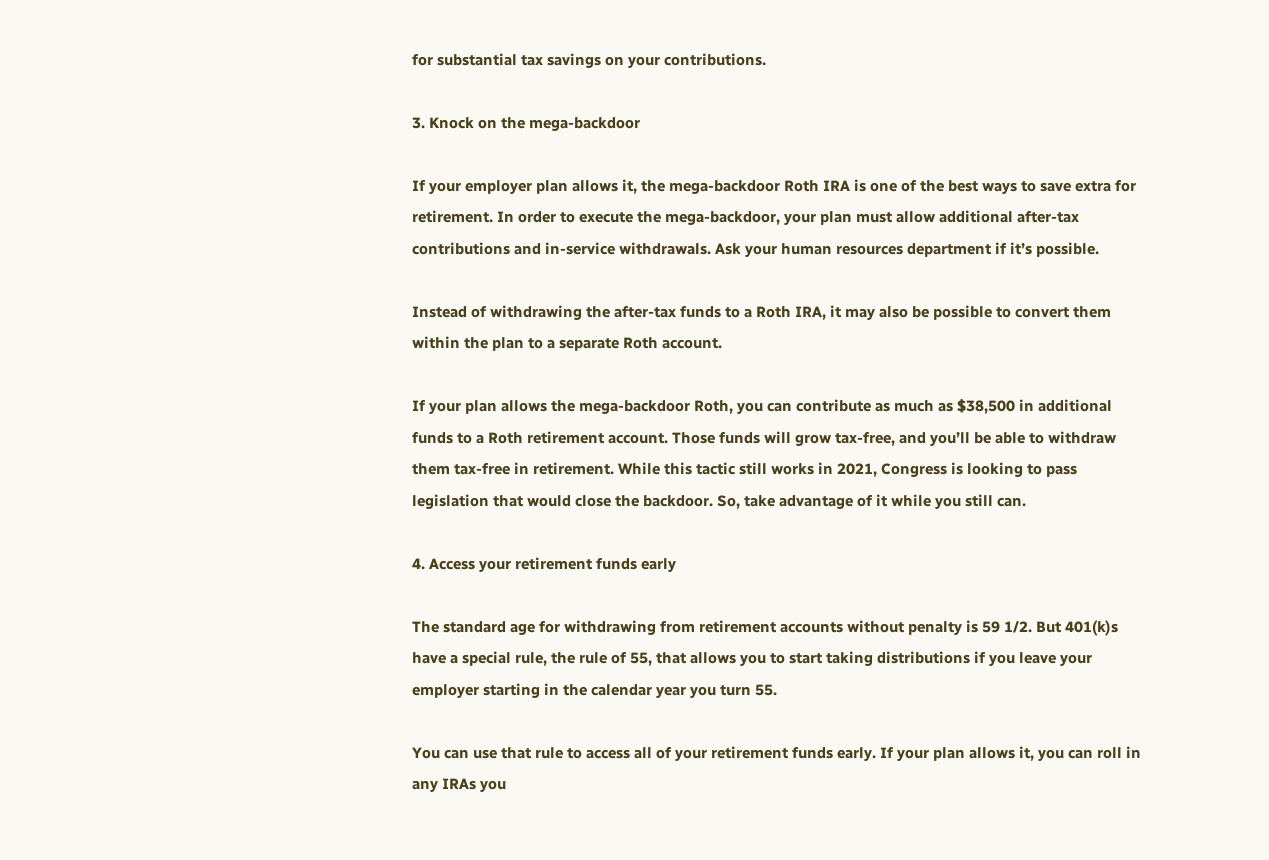for substantial tax savings on your contributions.

3. Knock on the mega-backdoor

If your employer plan allows it, the mega-backdoor Roth IRA is one of the best ways to save extra for retirement. In order to execute the mega-backdoor, your plan must allow additional after-tax contributions and in-service withdrawals. Ask your human resources department if it’s possible.

Instead of withdrawing the after-tax funds to a Roth IRA, it may also be possible to convert them within the plan to a separate Roth account.

If your plan allows the mega-backdoor Roth, you can contribute as much as $38,500 in additional funds to a Roth retirement account. Those funds will grow tax-free, and you’ll be able to withdraw them tax-free in retirement. While this tactic still works in 2021, Congress is looking to pass legislation that would close the backdoor. So, take advantage of it while you still can.

4. Access your retirement funds early

The standard age for withdrawing from retirement accounts without penalty is 59 1/2. But 401(k)s have a special rule, the rule of 55, that allows you to start taking distributions if you leave your employer starting in the calendar year you turn 55.

You can use that rule to access all of your retirement funds early. If your plan allows it, you can roll in any IRAs you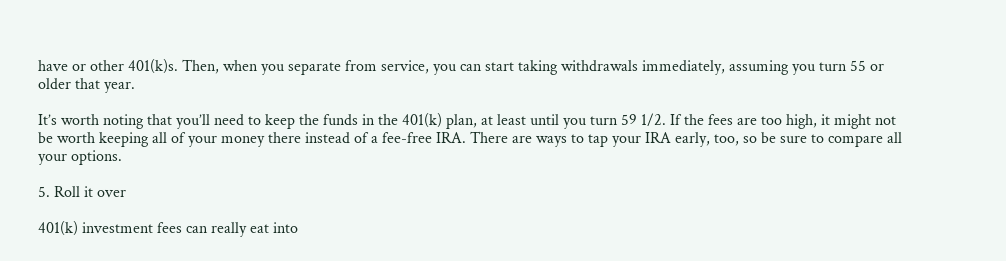have or other 401(k)s. Then, when you separate from service, you can start taking withdrawals immediately, assuming you turn 55 or older that year.

It’s worth noting that you’ll need to keep the funds in the 401(k) plan, at least until you turn 59 1/2. If the fees are too high, it might not be worth keeping all of your money there instead of a fee-free IRA. There are ways to tap your IRA early, too, so be sure to compare all your options.

5. Roll it over

401(k) investment fees can really eat into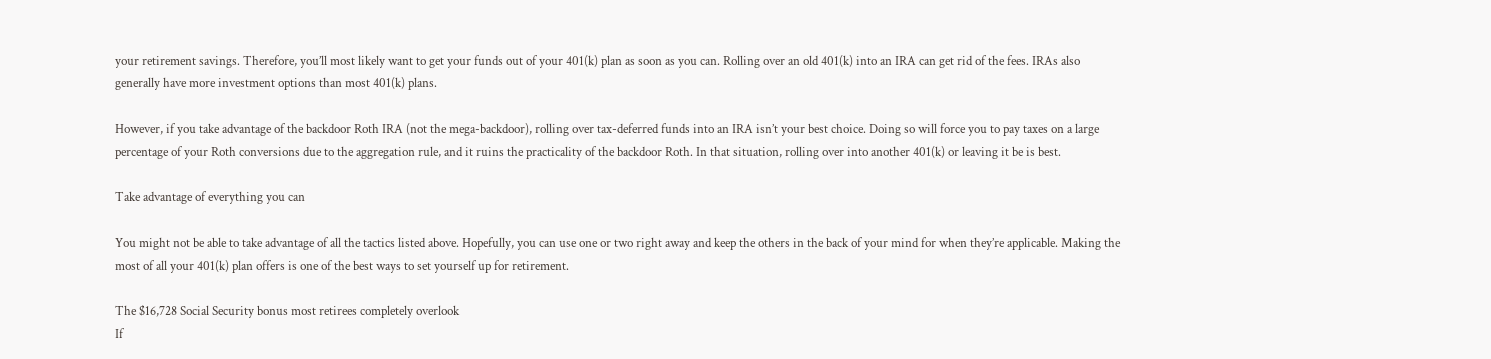your retirement savings. Therefore, you’ll most likely want to get your funds out of your 401(k) plan as soon as you can. Rolling over an old 401(k) into an IRA can get rid of the fees. IRAs also generally have more investment options than most 401(k) plans.

However, if you take advantage of the backdoor Roth IRA (not the mega-backdoor), rolling over tax-deferred funds into an IRA isn’t your best choice. Doing so will force you to pay taxes on a large percentage of your Roth conversions due to the aggregation rule, and it ruins the practicality of the backdoor Roth. In that situation, rolling over into another 401(k) or leaving it be is best.

Take advantage of everything you can

You might not be able to take advantage of all the tactics listed above. Hopefully, you can use one or two right away and keep the others in the back of your mind for when they’re applicable. Making the most of all your 401(k) plan offers is one of the best ways to set yourself up for retirement.

The $16,728 Social Security bonus most retirees completely overlook
If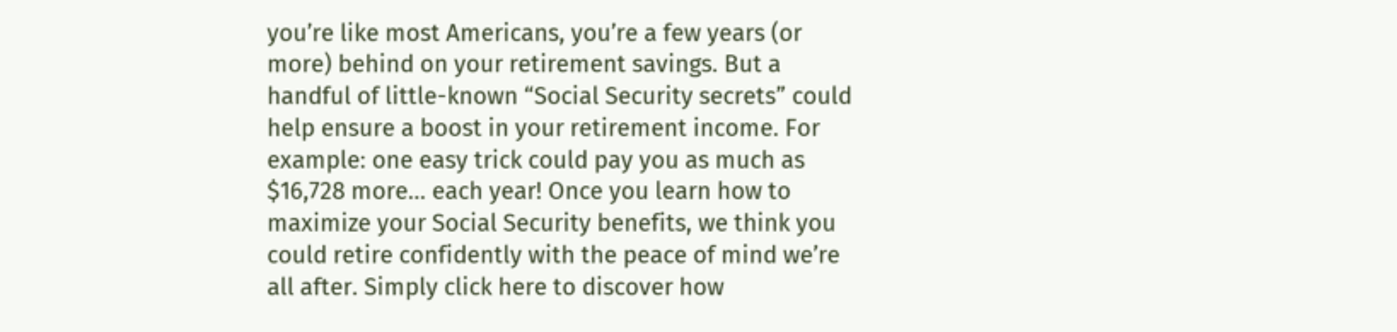you’re like most Americans, you’re a few years (or more) behind on your retirement savings. But a handful of little-known “Social Security secrets” could help ensure a boost in your retirement income. For example: one easy trick could pay you as much as $16,728 more… each year! Once you learn how to maximize your Social Security benefits, we think you could retire confidently with the peace of mind we’re all after. Simply click here to discover how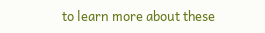to learn more about these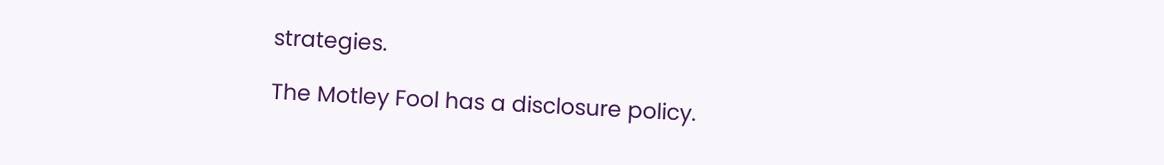strategies.

The Motley Fool has a disclosure policy.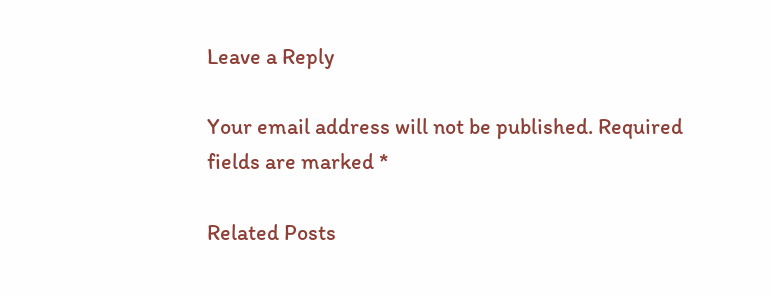Leave a Reply

Your email address will not be published. Required fields are marked *

Related Posts